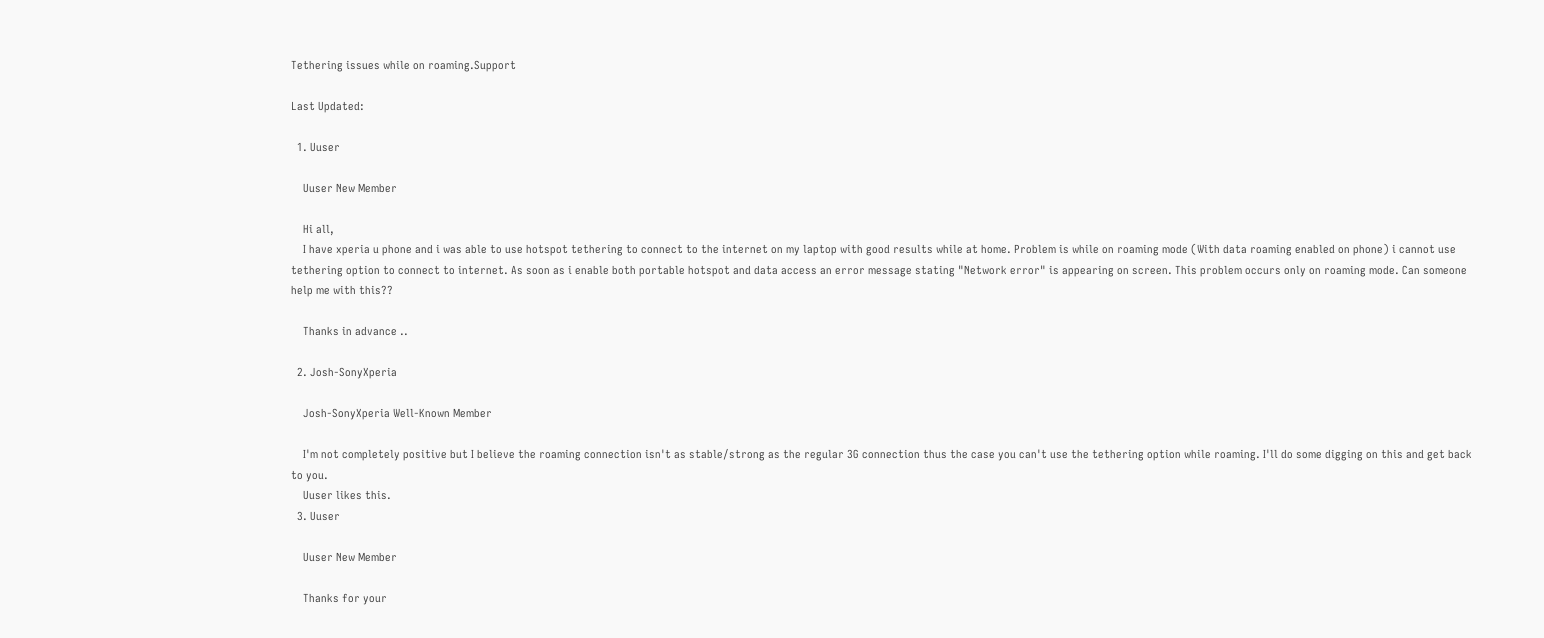Tethering issues while on roaming.Support

Last Updated:

  1. Uuser

    Uuser New Member

    Hi all,
    I have xperia u phone and i was able to use hotspot tethering to connect to the internet on my laptop with good results while at home. Problem is while on roaming mode (With data roaming enabled on phone) i cannot use tethering option to connect to internet. As soon as i enable both portable hotspot and data access an error message stating "Network error" is appearing on screen. This problem occurs only on roaming mode. Can someone help me with this??

    Thanks in advance ..

  2. Josh-SonyXperia

    Josh-SonyXperia Well-Known Member

    I'm not completely positive but I believe the roaming connection isn't as stable/strong as the regular 3G connection thus the case you can't use the tethering option while roaming. I'll do some digging on this and get back to you.
    Uuser likes this.
  3. Uuser

    Uuser New Member

    Thanks for your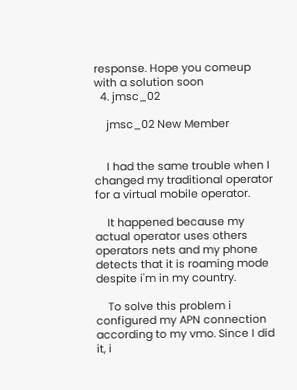response. Hope you comeup with a solution soon
  4. jmsc_02

    jmsc_02 New Member


    I had the same trouble when I changed my traditional operator for a virtual mobile operator.

    It happened because my actual operator uses others operators nets and my phone detects that it is roaming mode despite i'm in my country.

    To solve this problem i configured my APN connection according to my vmo. Since I did it, i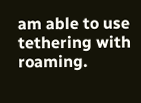am able to use tethering with roaming.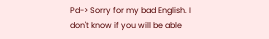Pd-> Sorry for my bad English. I don't know if you will be able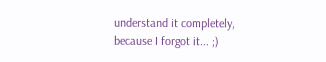understand it completely, because I forgot it... ;)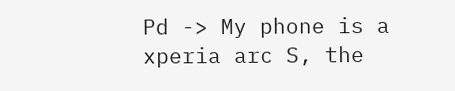Pd -> My phone is a xperia arc S, the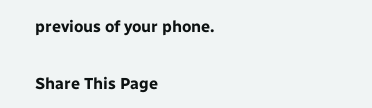previous of your phone.

Share This Page